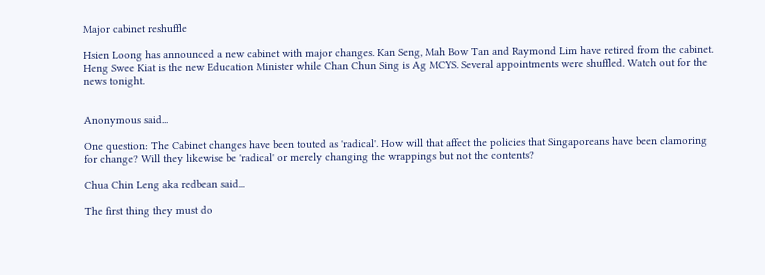Major cabinet reshuffle

Hsien Loong has announced a new cabinet with major changes. Kan Seng, Mah Bow Tan and Raymond Lim have retired from the cabinet. Heng Swee Kiat is the new Education Minister while Chan Chun Sing is Ag MCYS. Several appointments were shuffled. Watch out for the news tonight.


Anonymous said...

One question: The Cabinet changes have been touted as 'radical'. How will that affect the policies that Singaporeans have been clamoring for change? Will they likewise be 'radical' or merely changing the wrappings but not the contents?

Chua Chin Leng aka redbean said...

The first thing they must do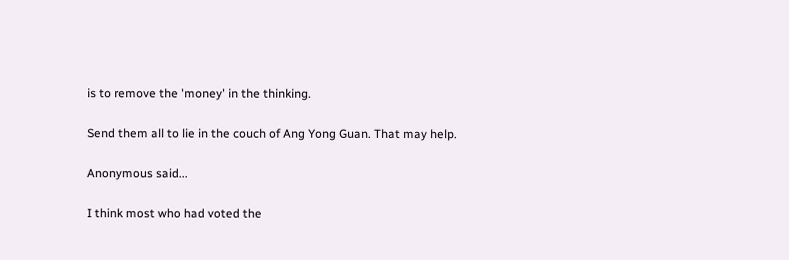is to remove the 'money' in the thinking.

Send them all to lie in the couch of Ang Yong Guan. That may help.

Anonymous said...

I think most who had voted the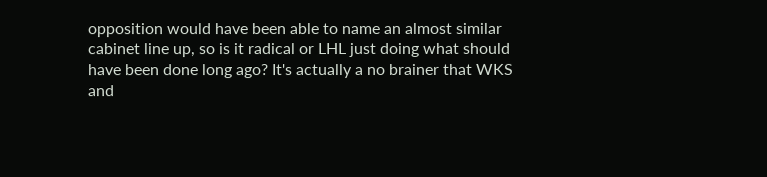opposition would have been able to name an almost similar cabinet line up, so is it radical or LHL just doing what should have been done long ago? It's actually a no brainer that WKS and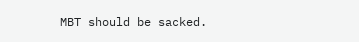MBT should be sacked.